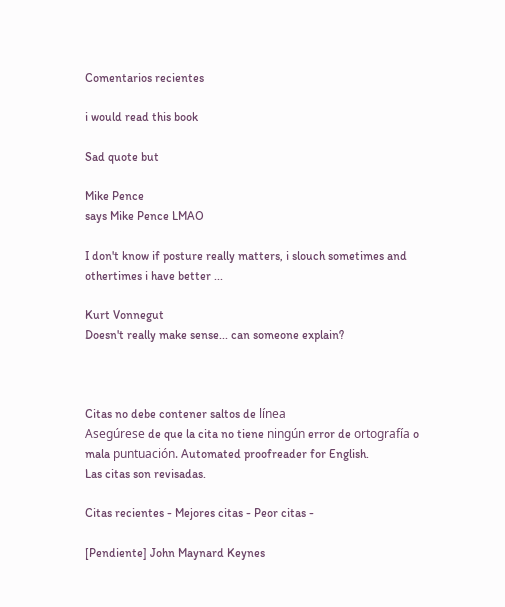Comentarios recientes

i would read this book

Sad quote but

Mike Pence
says Mike Pence LMAO

I don't know if posture really matters, i slouch sometimes and othertimes i have better ...

Kurt Vonnegut
Doesn't really make sense... can someone explain?



Citas no debe contener saltos de línea
Asegúrese de que la cita no tiene ningún error de ortografía o mala puntuación. Automated proofreader for English.
Las citas son revisadas.

Citas recientes - Mejores citas - Peor citas -

[Pendiente] John Maynard Keynes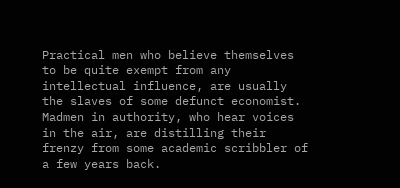Practical men who believe themselves to be quite exempt from any intellectual influence, are usually the slaves of some defunct economist. Madmen in authority, who hear voices in the air, are distilling their frenzy from some academic scribbler of a few years back.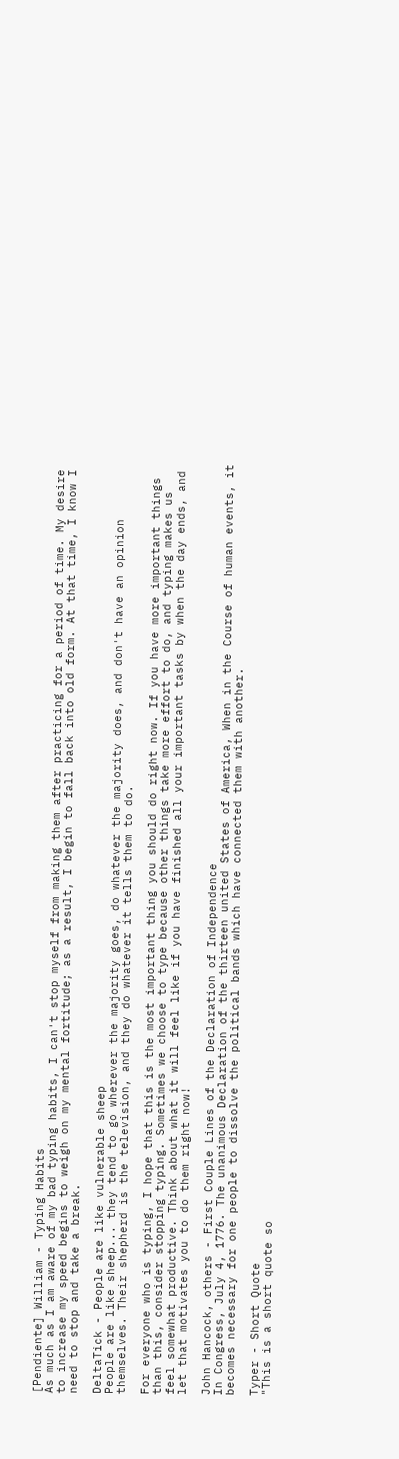[Pendiente] William - Typing Habits
As much as I am aware of my bad typing habits, I can't stop myself from making them after practicing for a period of time. My desire to increase my speed begins to weigh on my mental fortitude; as a result, I begin to fall back into old form. At that time, I know I need to stop and take a break.

DeltaTick - People are like vulnerable sheep
People are like sheep... they tend to go wherever the majority goes, do whatever the majority does, and don't have an opinion themselves. Their shepherd is the television, and they do whatever it tells them to do.

For everyone who is typing, I hope that this is the most important thing you should do right now. If you have more important things than this, consider stopping typing. Sometimes we choose to type because other things take more effort to do, and typing makes us feel somewhat productive. Think about what it will feel like if you have finished all your important tasks by when the day ends, and let that motivates you to do them right now!

John Hancock, others - First Couple Lines of the Declaration of Independence
In Congress, July 4, 1776. The unanimous Declaration of the thirteen united States of America, When in the Course of human events, it becomes necessary for one people to dissolve the political bands which have connected them with another.

Typer - Short Quote
"This is a short quote so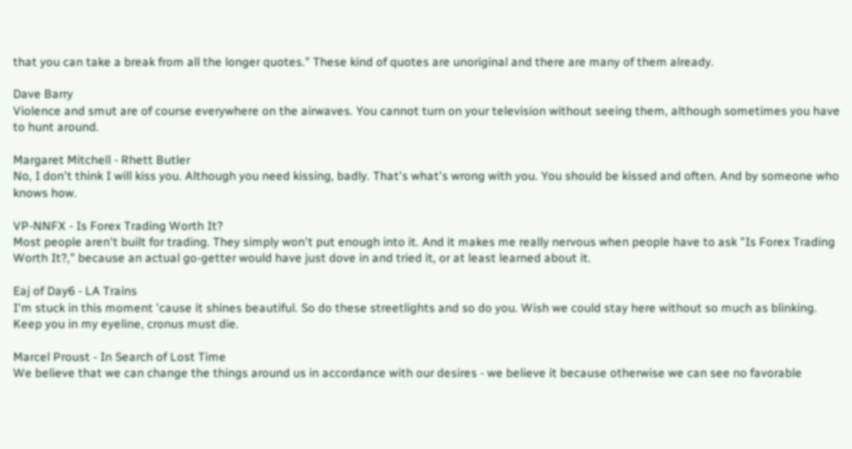that you can take a break from all the longer quotes." These kind of quotes are unoriginal and there are many of them already.

Dave Barry
Violence and smut are of course everywhere on the airwaves. You cannot turn on your television without seeing them, although sometimes you have to hunt around.

Margaret Mitchell - Rhett Butler
No, I don't think I will kiss you. Although you need kissing, badly. That's what's wrong with you. You should be kissed and often. And by someone who knows how.

VP-NNFX - Is Forex Trading Worth It?
Most people aren't built for trading. They simply won't put enough into it. And it makes me really nervous when people have to ask "Is Forex Trading Worth It?," because an actual go-getter would have just dove in and tried it, or at least learned about it.

Eaj of Day6 - LA Trains
I'm stuck in this moment 'cause it shines beautiful. So do these streetlights and so do you. Wish we could stay here without so much as blinking. Keep you in my eyeline, cronus must die.

Marcel Proust - In Search of Lost Time
We believe that we can change the things around us in accordance with our desires - we believe it because otherwise we can see no favorable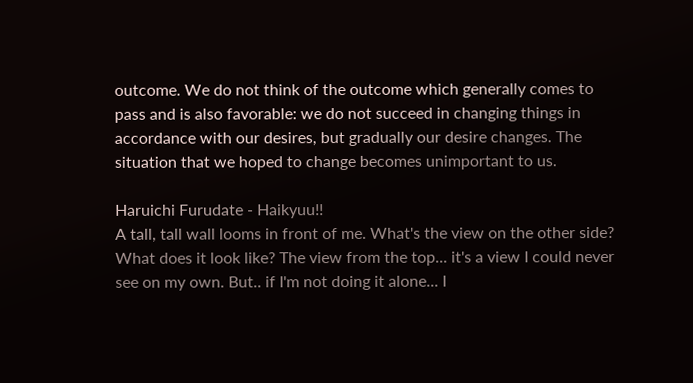outcome. We do not think of the outcome which generally comes to pass and is also favorable: we do not succeed in changing things in accordance with our desires, but gradually our desire changes. The situation that we hoped to change becomes unimportant to us.

Haruichi Furudate - Haikyuu!!
A tall, tall wall looms in front of me. What's the view on the other side? What does it look like? The view from the top... it's a view I could never see on my own. But.. if I'm not doing it alone... I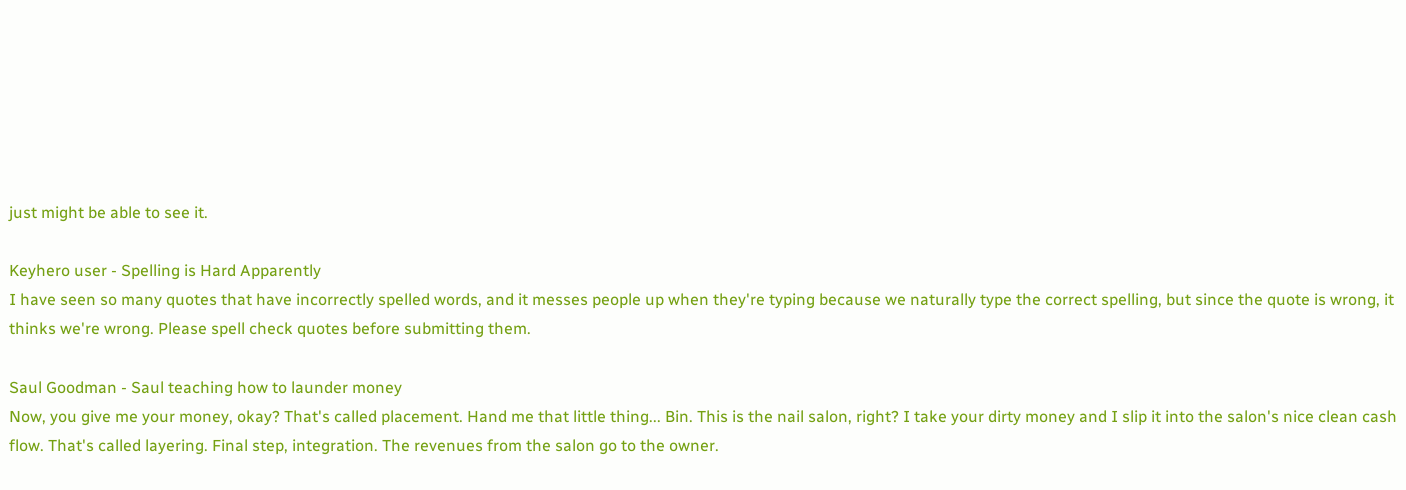just might be able to see it.

Keyhero user - Spelling is Hard Apparently
I have seen so many quotes that have incorrectly spelled words, and it messes people up when they're typing because we naturally type the correct spelling, but since the quote is wrong, it thinks we're wrong. Please spell check quotes before submitting them.

Saul Goodman - Saul teaching how to launder money
Now, you give me your money, okay? That's called placement. Hand me that little thing... Bin. This is the nail salon, right? I take your dirty money and I slip it into the salon's nice clean cash flow. That's called layering. Final step, integration. The revenues from the salon go to the owner.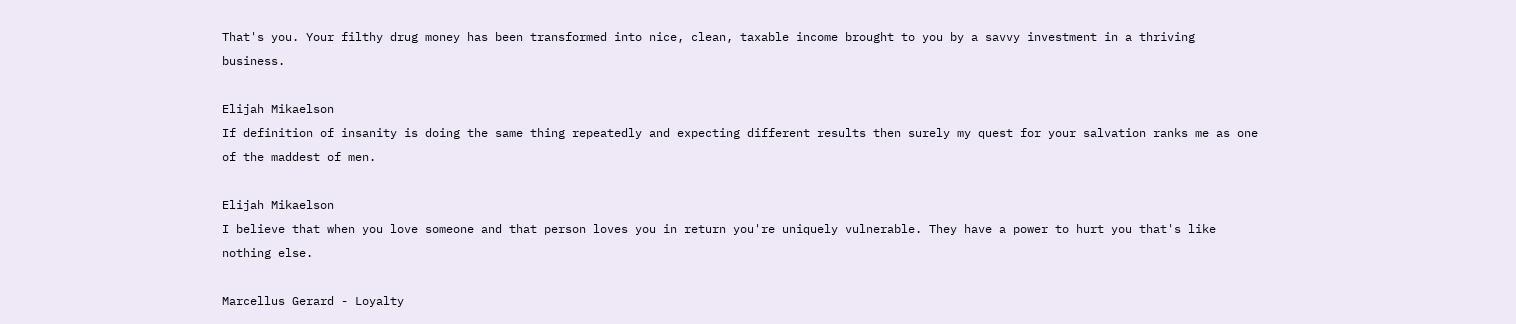That's you. Your filthy drug money has been transformed into nice, clean, taxable income brought to you by a savvy investment in a thriving business.

Elijah Mikaelson
If definition of insanity is doing the same thing repeatedly and expecting different results then surely my quest for your salvation ranks me as one of the maddest of men.

Elijah Mikaelson
I believe that when you love someone and that person loves you in return you're uniquely vulnerable. They have a power to hurt you that's like nothing else.

Marcellus Gerard - Loyalty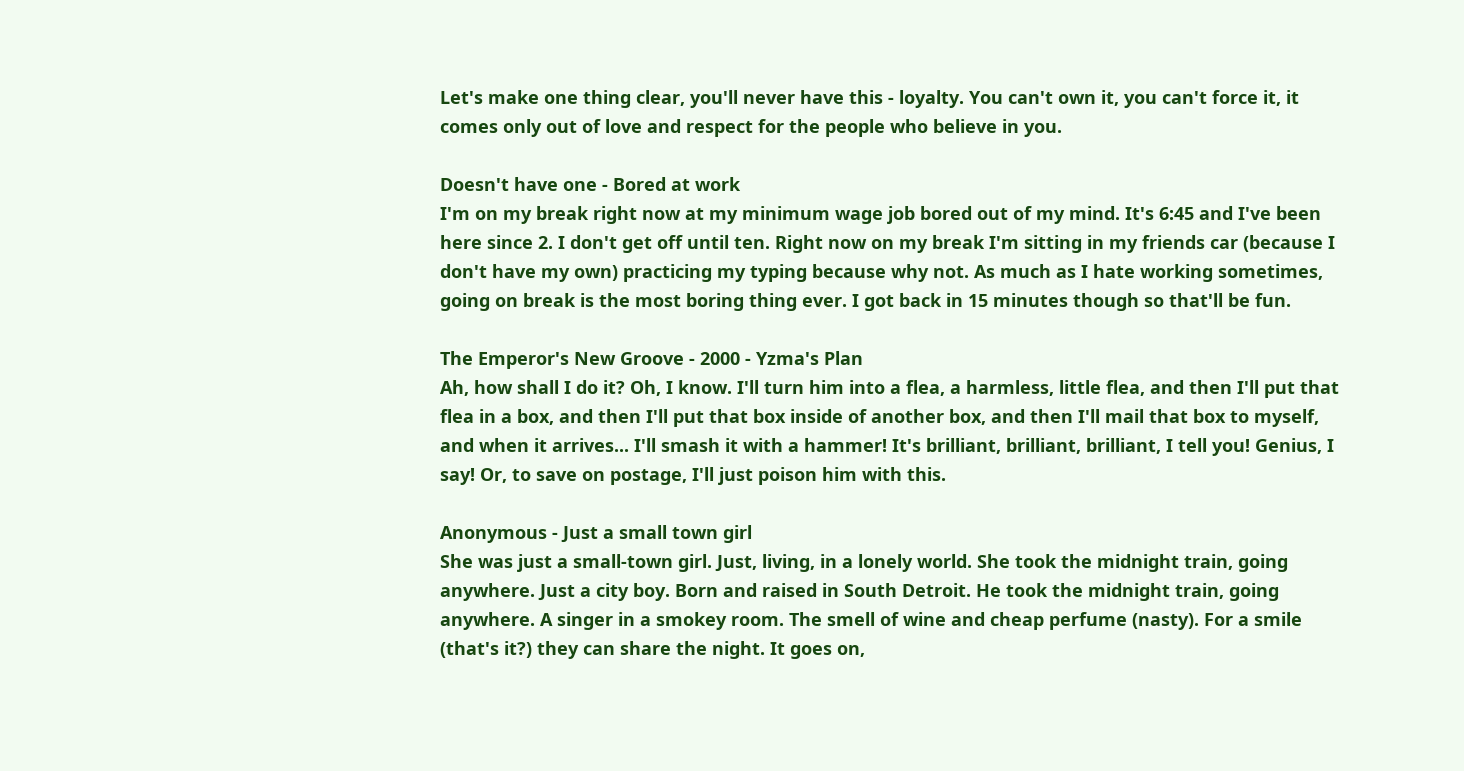Let's make one thing clear, you'll never have this - loyalty. You can't own it, you can't force it, it comes only out of love and respect for the people who believe in you.

Doesn't have one - Bored at work
I'm on my break right now at my minimum wage job bored out of my mind. It's 6:45 and I've been here since 2. I don't get off until ten. Right now on my break I'm sitting in my friends car (because I don't have my own) practicing my typing because why not. As much as I hate working sometimes, going on break is the most boring thing ever. I got back in 15 minutes though so that'll be fun.

The Emperor's New Groove - 2000 - Yzma's Plan
Ah, how shall I do it? Oh, I know. I'll turn him into a flea, a harmless, little flea, and then I'll put that flea in a box, and then I'll put that box inside of another box, and then I'll mail that box to myself, and when it arrives... I'll smash it with a hammer! It's brilliant, brilliant, brilliant, I tell you! Genius, I say! Or, to save on postage, I'll just poison him with this.

Anonymous - Just a small town girl
She was just a small-town girl. Just, living, in a lonely world. She took the midnight train, going anywhere. Just a city boy. Born and raised in South Detroit. He took the midnight train, going anywhere. A singer in a smokey room. The smell of wine and cheap perfume (nasty). For a smile (that's it?) they can share the night. It goes on,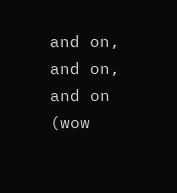and on, and on, and on (wow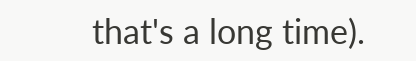that's a long time).